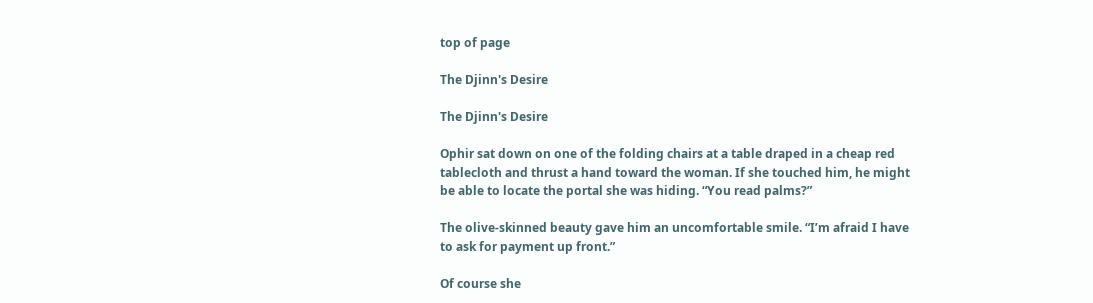top of page

The Djinn's Desire

The Djinn's Desire

Ophir sat down on one of the folding chairs at a table draped in a cheap red tablecloth and thrust a hand toward the woman. If she touched him, he might be able to locate the portal she was hiding. “You read palms?”

The olive-skinned beauty gave him an uncomfortable smile. “I’m afraid I have to ask for payment up front.”

Of course she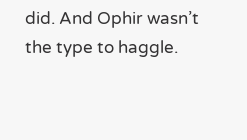did. And Ophir wasn’t the type to haggle.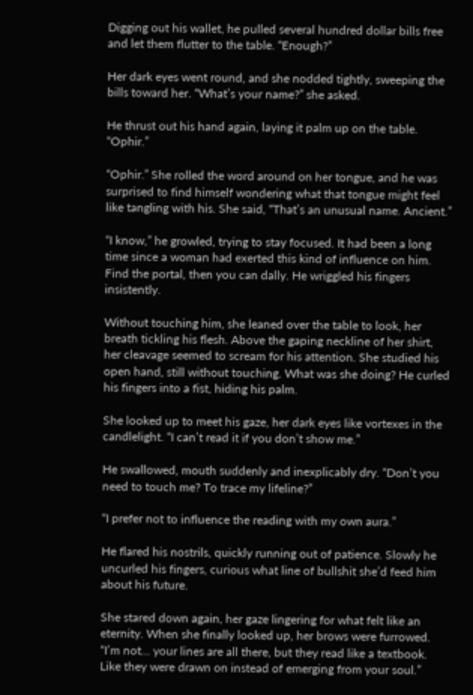Digging out his wallet, he pulled several hundred dollar bills free and let them flutter to the table. “Enough?”

Her dark eyes went round, and she nodded tightly, sweeping the bills toward her. “What’s your name?” she asked.

He thrust out his hand again, laying it palm up on the table. “Ophir.”

“Ophir.” She rolled the word around on her tongue, and he was surprised to find himself wondering what that tongue might feel like tangling with his. She said, “That’s an unusual name. Ancient.”

“I know,” he growled, trying to stay focused. It had been a long time since a woman had exerted this kind of influence on him. Find the portal, then you can dally. He wriggled his fingers insistently.

Without touching him, she leaned over the table to look, her breath tickling his flesh. Above the gaping neckline of her shirt, her cleavage seemed to scream for his attention. She studied his open hand, still without touching. What was she doing? He curled his fingers into a fist, hiding his palm.

She looked up to meet his gaze, her dark eyes like vortexes in the candlelight. “I can’t read it if you don’t show me.”

He swallowed, mouth suddenly and inexplicably dry. “Don’t you need to touch me? To trace my lifeline?”

“I prefer not to influence the reading with my own aura.”

He flared his nostrils, quickly running out of patience. Slowly he uncurled his fingers, curious what line of bullshit she’d feed him about his future.

She stared down again, her gaze lingering for what felt like an eternity. When she finally looked up, her brows were furrowed. “I’m not… your lines are all there, but they read like a textbook. Like they were drawn on instead of emerging from your soul.”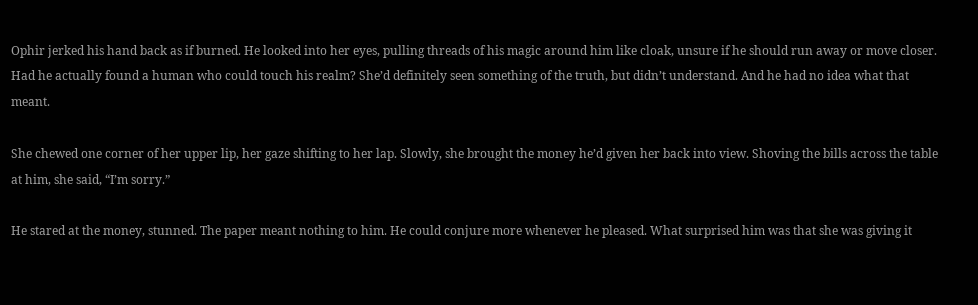Ophir jerked his hand back as if burned. He looked into her eyes, pulling threads of his magic around him like cloak, unsure if he should run away or move closer. Had he actually found a human who could touch his realm? She’d definitely seen something of the truth, but didn’t understand. And he had no idea what that meant.

She chewed one corner of her upper lip, her gaze shifting to her lap. Slowly, she brought the money he’d given her back into view. Shoving the bills across the table at him, she said, “I’m sorry.”

He stared at the money, stunned. The paper meant nothing to him. He could conjure more whenever he pleased. What surprised him was that she was giving it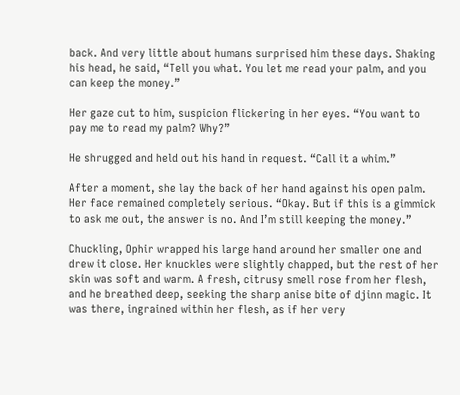back. And very little about humans surprised him these days. Shaking his head, he said, “Tell you what. You let me read your palm, and you can keep the money.”

Her gaze cut to him, suspicion flickering in her eyes. “You want to pay me to read my palm? Why?”

He shrugged and held out his hand in request. “Call it a whim.”

After a moment, she lay the back of her hand against his open palm. Her face remained completely serious. “Okay. But if this is a gimmick to ask me out, the answer is no. And I’m still keeping the money.”

Chuckling, Ophir wrapped his large hand around her smaller one and drew it close. Her knuckles were slightly chapped, but the rest of her skin was soft and warm. A fresh, citrusy smell rose from her flesh, and he breathed deep, seeking the sharp anise bite of djinn magic. It was there, ingrained within her flesh, as if her very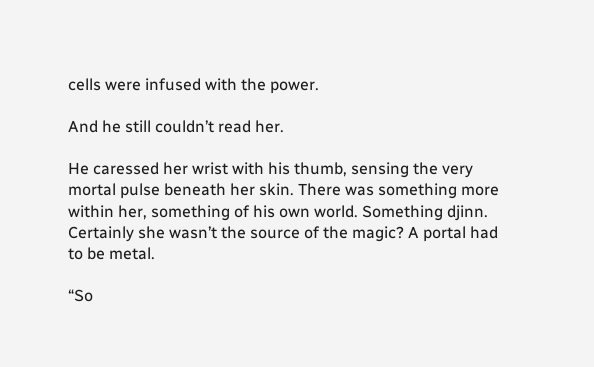cells were infused with the power.

And he still couldn’t read her.

He caressed her wrist with his thumb, sensing the very mortal pulse beneath her skin. There was something more within her, something of his own world. Something djinn. Certainly she wasn’t the source of the magic? A portal had to be metal.

“So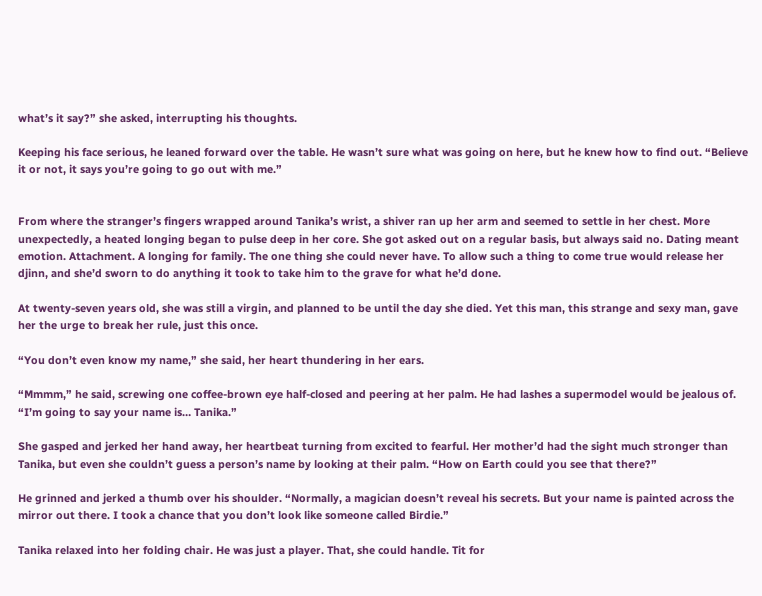what’s it say?” she asked, interrupting his thoughts.

Keeping his face serious, he leaned forward over the table. He wasn’t sure what was going on here, but he knew how to find out. “Believe it or not, it says you’re going to go out with me.”


From where the stranger’s fingers wrapped around Tanika’s wrist, a shiver ran up her arm and seemed to settle in her chest. More unexpectedly, a heated longing began to pulse deep in her core. She got asked out on a regular basis, but always said no. Dating meant emotion. Attachment. A longing for family. The one thing she could never have. To allow such a thing to come true would release her djinn, and she’d sworn to do anything it took to take him to the grave for what he’d done.

At twenty-seven years old, she was still a virgin, and planned to be until the day she died. Yet this man, this strange and sexy man, gave her the urge to break her rule, just this once.

“You don’t even know my name,” she said, her heart thundering in her ears.

“Mmmm,” he said, screwing one coffee-brown eye half-closed and peering at her palm. He had lashes a supermodel would be jealous of. “I’m going to say your name is… Tanika.”

She gasped and jerked her hand away, her heartbeat turning from excited to fearful. Her mother’d had the sight much stronger than Tanika, but even she couldn’t guess a person’s name by looking at their palm. “How on Earth could you see that there?”

He grinned and jerked a thumb over his shoulder. “Normally, a magician doesn’t reveal his secrets. But your name is painted across the mirror out there. I took a chance that you don’t look like someone called Birdie.”

Tanika relaxed into her folding chair. He was just a player. That, she could handle. Tit for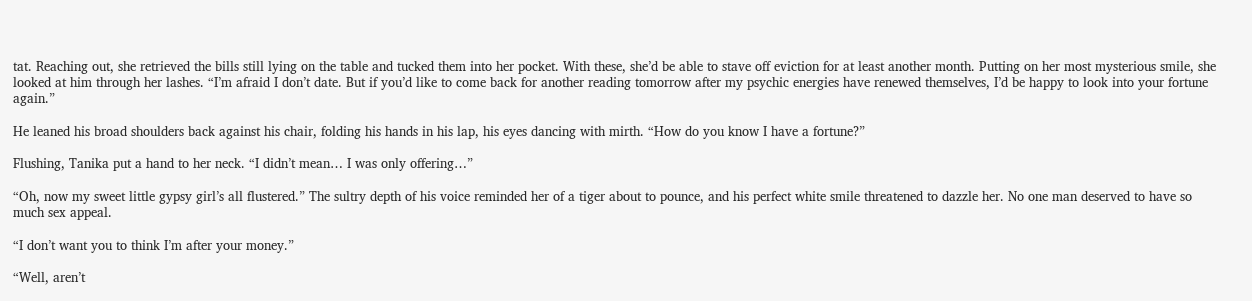tat. Reaching out, she retrieved the bills still lying on the table and tucked them into her pocket. With these, she’d be able to stave off eviction for at least another month. Putting on her most mysterious smile, she looked at him through her lashes. “I’m afraid I don’t date. But if you’d like to come back for another reading tomorrow after my psychic energies have renewed themselves, I’d be happy to look into your fortune again.”

He leaned his broad shoulders back against his chair, folding his hands in his lap, his eyes dancing with mirth. “How do you know I have a fortune?”

Flushing, Tanika put a hand to her neck. “I didn’t mean… I was only offering…”

“Oh, now my sweet little gypsy girl’s all flustered.” The sultry depth of his voice reminded her of a tiger about to pounce, and his perfect white smile threatened to dazzle her. No one man deserved to have so much sex appeal.

“I don’t want you to think I’m after your money.”

“Well, aren’t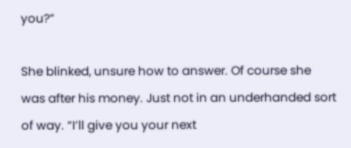you?”

She blinked, unsure how to answer. Of course she was after his money. Just not in an underhanded sort of way. “I’ll give you your next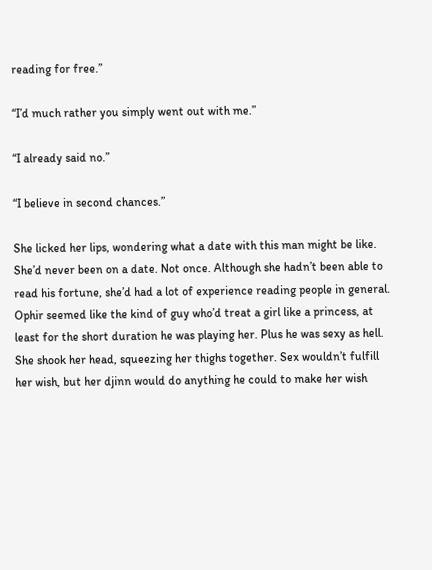reading for free.”

“I’d much rather you simply went out with me.”

“I already said no.”

“I believe in second chances.”

She licked her lips, wondering what a date with this man might be like. She’d never been on a date. Not once. Although she hadn’t been able to read his fortune, she’d had a lot of experience reading people in general. Ophir seemed like the kind of guy who’d treat a girl like a princess, at least for the short duration he was playing her. Plus he was sexy as hell. She shook her head, squeezing her thighs together. Sex wouldn’t fulfill her wish, but her djinn would do anything he could to make her wish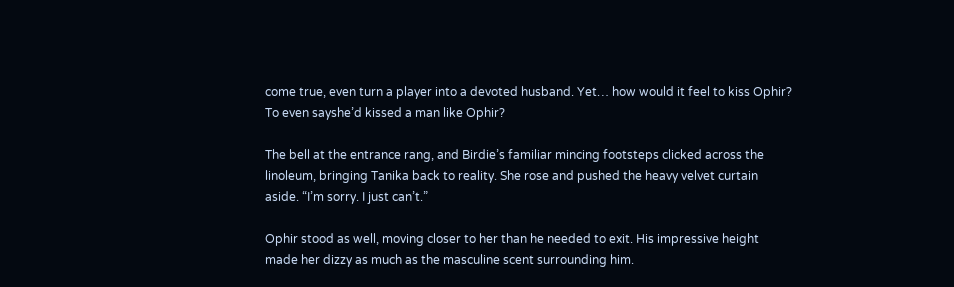come true, even turn a player into a devoted husband. Yet… how would it feel to kiss Ophir? To even sayshe’d kissed a man like Ophir?

The bell at the entrance rang, and Birdie’s familiar mincing footsteps clicked across the linoleum, bringing Tanika back to reality. She rose and pushed the heavy velvet curtain aside. “I’m sorry. I just can’t.”

Ophir stood as well, moving closer to her than he needed to exit. His impressive height made her dizzy as much as the masculine scent surrounding him.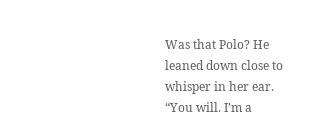Was that Polo? He leaned down close to whisper in her ear. “You will. I’m a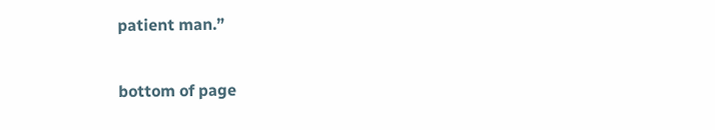patient man.”

bottom of page